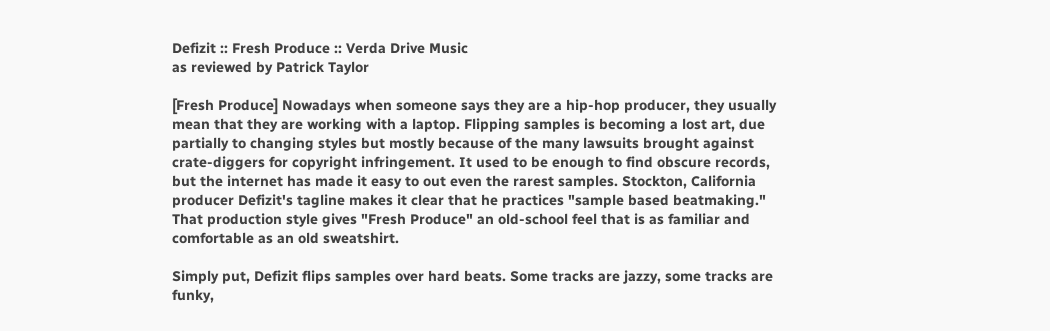Defizit :: Fresh Produce :: Verda Drive Music
as reviewed by Patrick Taylor

[Fresh Produce] Nowadays when someone says they are a hip-hop producer, they usually mean that they are working with a laptop. Flipping samples is becoming a lost art, due partially to changing styles but mostly because of the many lawsuits brought against crate-diggers for copyright infringement. It used to be enough to find obscure records, but the internet has made it easy to out even the rarest samples. Stockton, California producer Defizit's tagline makes it clear that he practices "sample based beatmaking." That production style gives "Fresh Produce" an old-school feel that is as familiar and comfortable as an old sweatshirt.

Simply put, Defizit flips samples over hard beats. Some tracks are jazzy, some tracks are funky,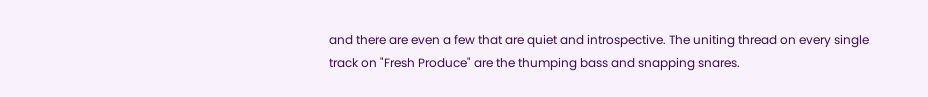and there are even a few that are quiet and introspective. The uniting thread on every single track on "Fresh Produce" are the thumping bass and snapping snares.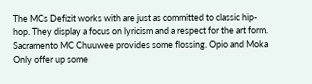The MCs Defizit works with are just as committed to classic hip-hop. They display a focus on lyricism and a respect for the art form. Sacramento MC Chuuwee provides some flossing. Opio and Moka Only offer up some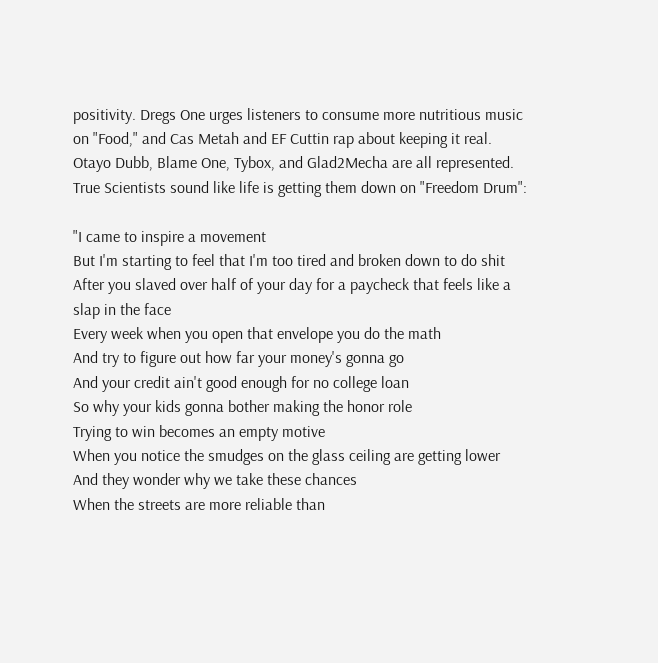positivity. Dregs One urges listeners to consume more nutritious music on "Food," and Cas Metah and EF Cuttin rap about keeping it real. Otayo Dubb, Blame One, Tybox, and Glad2Mecha are all represented. True Scientists sound like life is getting them down on "Freedom Drum":

"I came to inspire a movement
But I'm starting to feel that I'm too tired and broken down to do shit
After you slaved over half of your day for a paycheck that feels like a slap in the face
Every week when you open that envelope you do the math
And try to figure out how far your money's gonna go
And your credit ain't good enough for no college loan
So why your kids gonna bother making the honor role
Trying to win becomes an empty motive
When you notice the smudges on the glass ceiling are getting lower
And they wonder why we take these chances
When the streets are more reliable than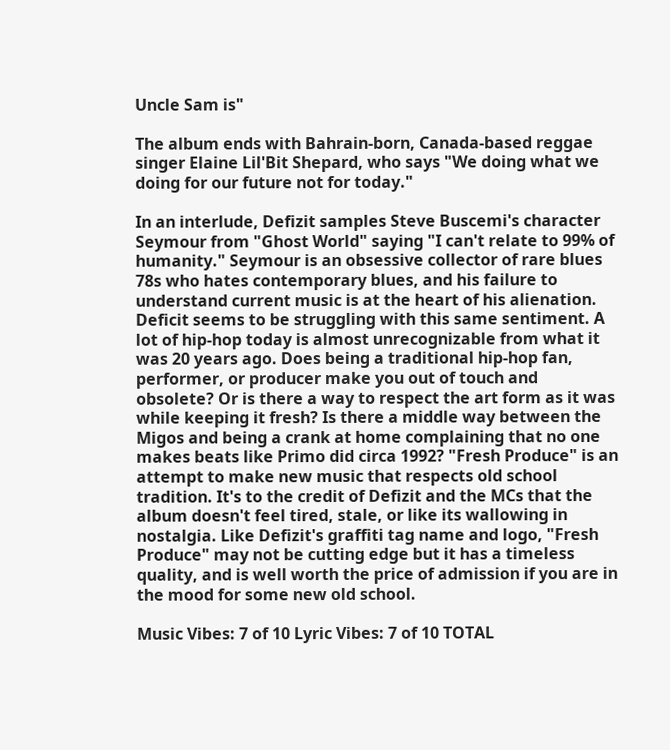Uncle Sam is"

The album ends with Bahrain-born, Canada-based reggae singer Elaine Lil'Bit Shepard, who says "We doing what we doing for our future not for today."

In an interlude, Defizit samples Steve Buscemi's character Seymour from "Ghost World" saying "I can't relate to 99% of humanity." Seymour is an obsessive collector of rare blues 78s who hates contemporary blues, and his failure to understand current music is at the heart of his alienation. Deficit seems to be struggling with this same sentiment. A lot of hip-hop today is almost unrecognizable from what it was 20 years ago. Does being a traditional hip-hop fan, performer, or producer make you out of touch and obsolete? Or is there a way to respect the art form as it was while keeping it fresh? Is there a middle way between the Migos and being a crank at home complaining that no one makes beats like Primo did circa 1992? "Fresh Produce" is an attempt to make new music that respects old school tradition. It's to the credit of Defizit and the MCs that the album doesn't feel tired, stale, or like its wallowing in nostalgia. Like Defizit's graffiti tag name and logo, "Fresh Produce" may not be cutting edge but it has a timeless quality, and is well worth the price of admission if you are in the mood for some new old school.

Music Vibes: 7 of 10 Lyric Vibes: 7 of 10 TOTAL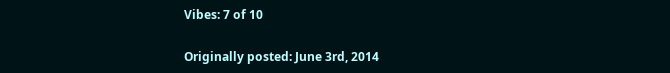Vibes: 7 of 10

Originally posted: June 3rd, 2014